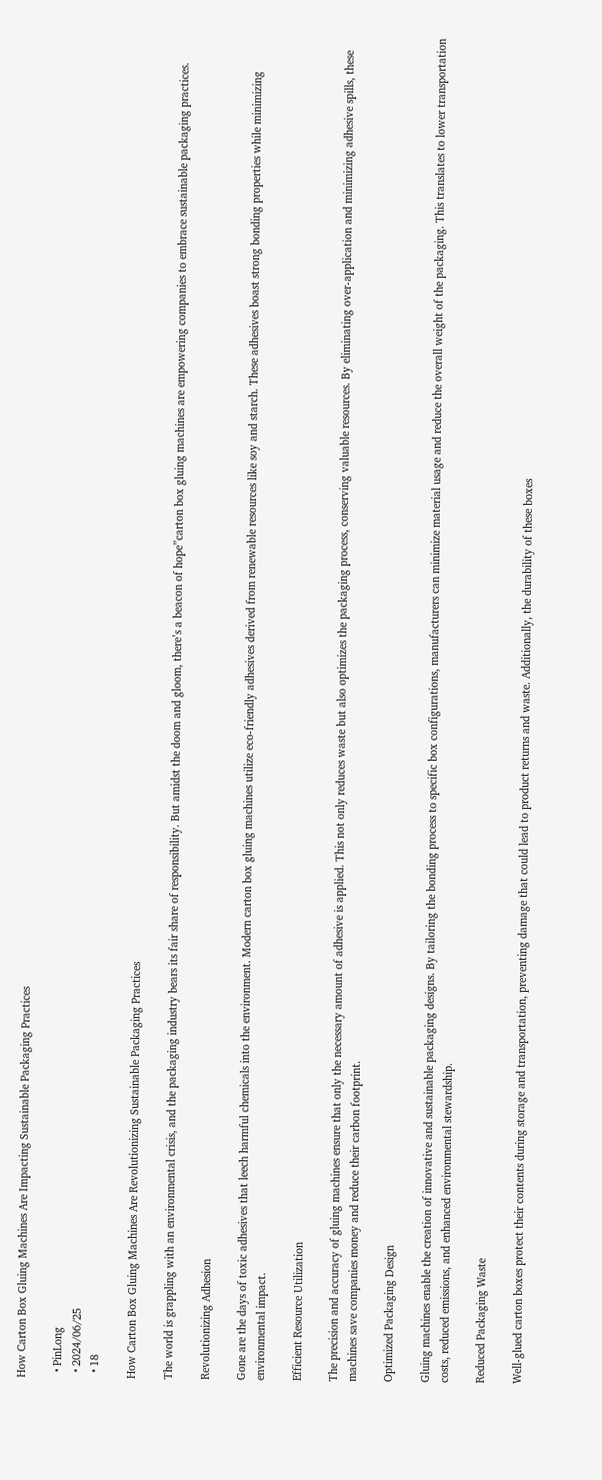How Carton Box Gluing Machines Are Impacting Sustainable Packaging Practices

  • PinLong
  • 2024/06/25
  • 18

How Carton Box Gluing Machines Are Revolutionizing Sustainable Packaging Practices

The world is grappling with an environmental crisis, and the packaging industry bears its fair share of responsibility. But amidst the doom and gloom, there’s a beacon of hope”carton box gluing machines are empowering companies to embrace sustainable packaging practices.

Revolutionizing Adhesion

Gone are the days of toxic adhesives that leech harmful chemicals into the environment. Modern carton box gluing machines utilize eco-friendly adhesives derived from renewable resources like soy and starch. These adhesives boast strong bonding properties while minimizing environmental impact.

Efficient Resource Utilization

The precision and accuracy of gluing machines ensure that only the necessary amount of adhesive is applied. This not only reduces waste but also optimizes the packaging process, conserving valuable resources. By eliminating over-application and minimizing adhesive spills, these machines save companies money and reduce their carbon footprint.

Optimized Packaging Design

Gluing machines enable the creation of innovative and sustainable packaging designs. By tailoring the bonding process to specific box configurations, manufacturers can minimize material usage and reduce the overall weight of the packaging. This translates to lower transportation costs, reduced emissions, and enhanced environmental stewardship.

Reduced Packaging Waste

Well-glued carton boxes protect their contents during storage and transportation, preventing damage that could lead to product returns and waste. Additionally, the durability of these boxes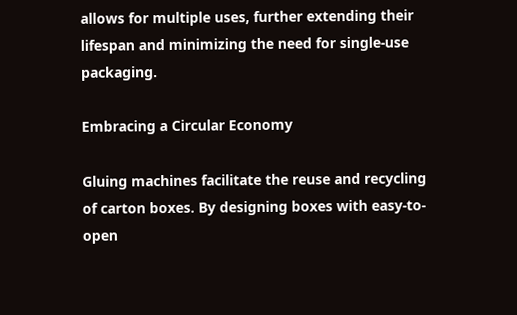allows for multiple uses, further extending their lifespan and minimizing the need for single-use packaging.

Embracing a Circular Economy

Gluing machines facilitate the reuse and recycling of carton boxes. By designing boxes with easy-to-open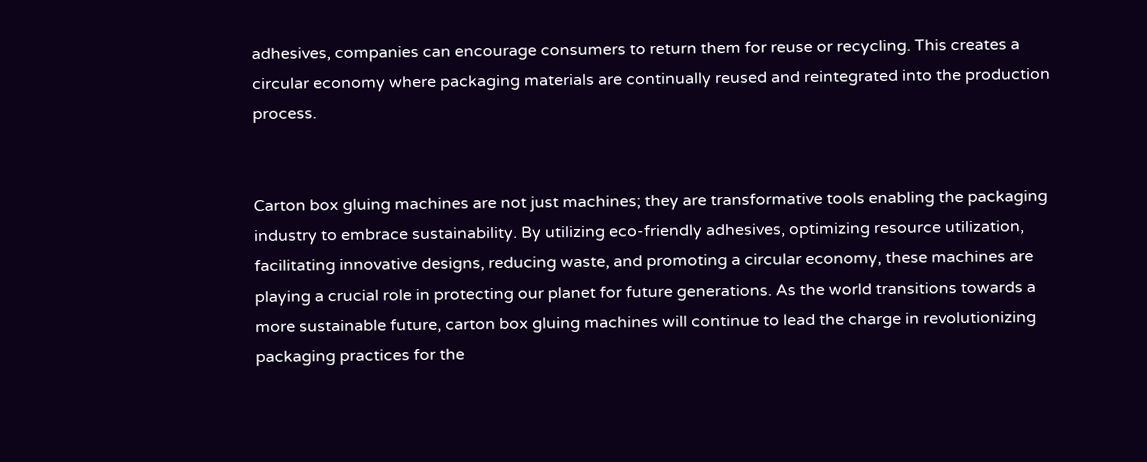adhesives, companies can encourage consumers to return them for reuse or recycling. This creates a circular economy where packaging materials are continually reused and reintegrated into the production process.


Carton box gluing machines are not just machines; they are transformative tools enabling the packaging industry to embrace sustainability. By utilizing eco-friendly adhesives, optimizing resource utilization, facilitating innovative designs, reducing waste, and promoting a circular economy, these machines are playing a crucial role in protecting our planet for future generations. As the world transitions towards a more sustainable future, carton box gluing machines will continue to lead the charge in revolutionizing packaging practices for the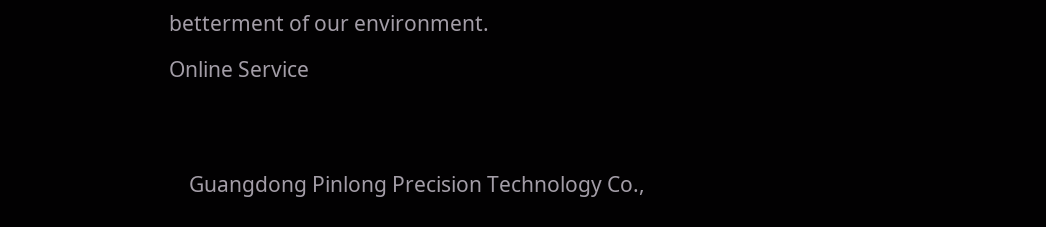betterment of our environment.

Online Service




    Guangdong Pinlong Precision Technology Co.,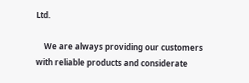Ltd.

    We are always providing our customers with reliable products and considerate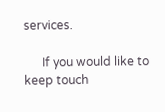services.

      If you would like to keep touch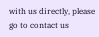with us directly, please go to contact us